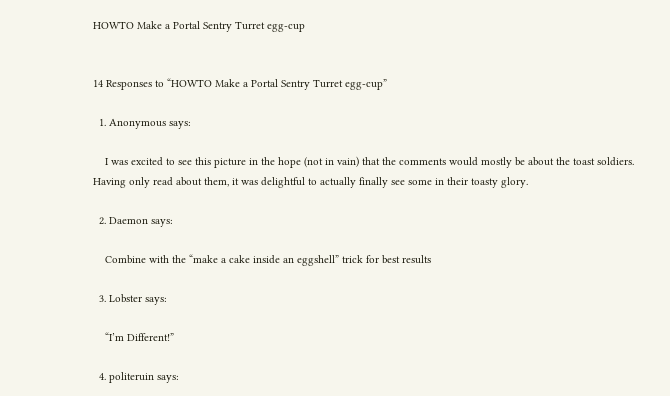HOWTO Make a Portal Sentry Turret egg-cup


14 Responses to “HOWTO Make a Portal Sentry Turret egg-cup”

  1. Anonymous says:

    I was excited to see this picture in the hope (not in vain) that the comments would mostly be about the toast soldiers. Having only read about them, it was delightful to actually finally see some in their toasty glory.

  2. Daemon says:

    Combine with the “make a cake inside an eggshell” trick for best results

  3. Lobster says:

    “I’m Different!”

  4. politeruin says: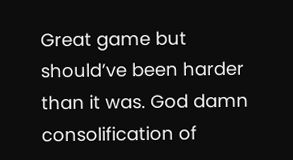Great game but should’ve been harder than it was. God damn consolification of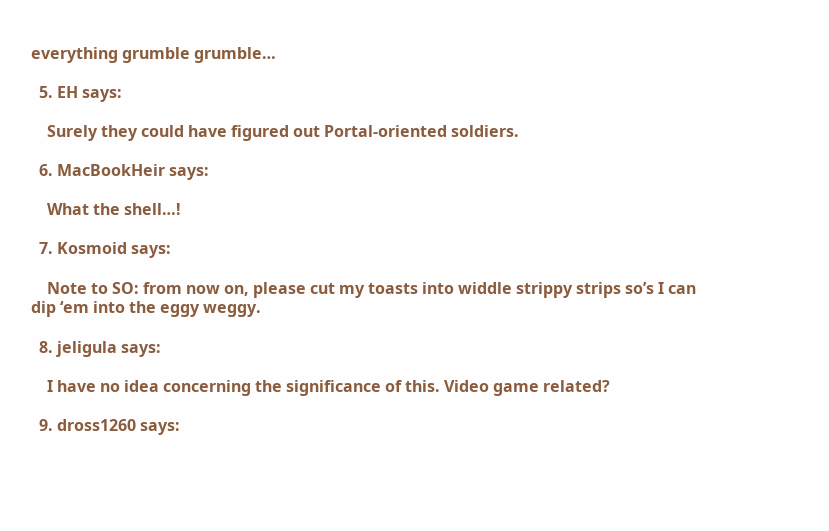everything grumble grumble…

  5. EH says:

    Surely they could have figured out Portal-oriented soldiers.

  6. MacBookHeir says:

    What the shell…!

  7. Kosmoid says:

    Note to SO: from now on, please cut my toasts into widdle strippy strips so’s I can dip ‘em into the eggy weggy.

  8. jeligula says:

    I have no idea concerning the significance of this. Video game related?

  9. dross1260 says: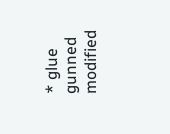* glue gunned modified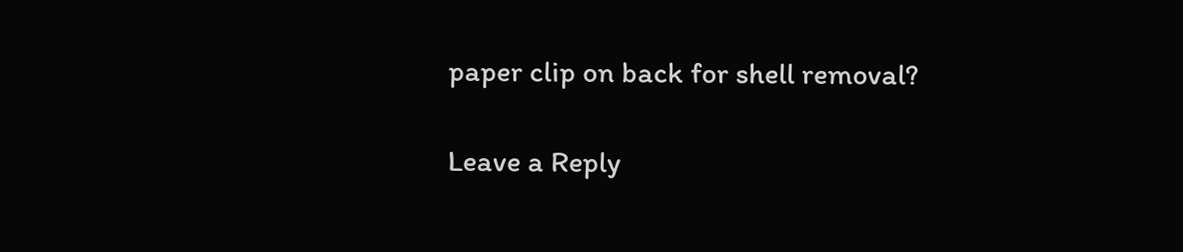paper clip on back for shell removal?

Leave a Reply